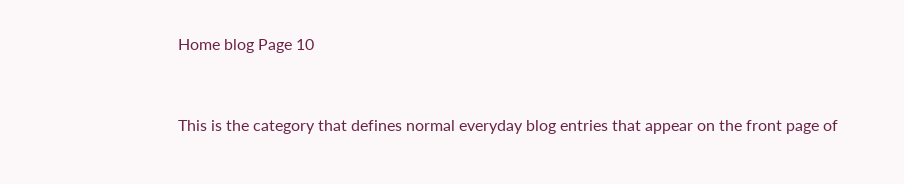Home blog Page 10


This is the category that defines normal everyday blog entries that appear on the front page of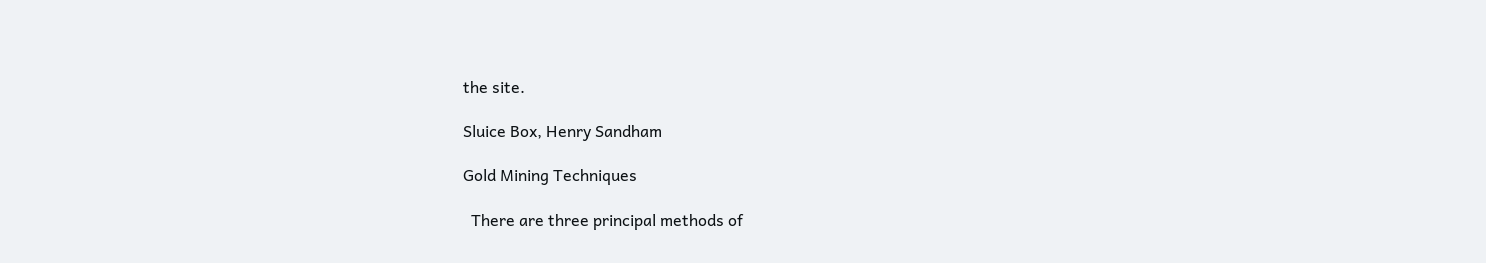the site.

Sluice Box, Henry Sandham

Gold Mining Techniques

  There are three principal methods of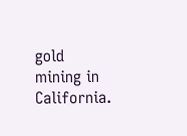gold mining in California.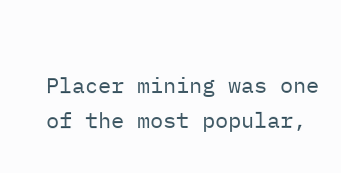Placer mining was one of the most popular,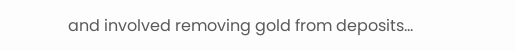and involved removing gold from deposits...